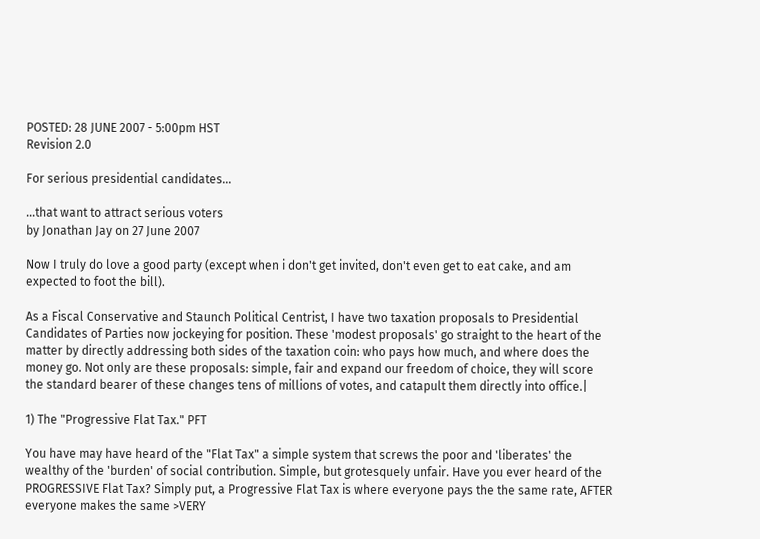POSTED: 28 JUNE 2007 - 5:00pm HST
Revision 2.0

For serious presidential candidates...

...that want to attract serious voters
by Jonathan Jay on 27 June 2007

Now I truly do love a good party (except when i don't get invited, don't even get to eat cake, and am expected to foot the bill).

As a Fiscal Conservative and Staunch Political Centrist, I have two taxation proposals to Presidential Candidates of Parties now jockeying for position. These 'modest proposals' go straight to the heart of the matter by directly addressing both sides of the taxation coin: who pays how much, and where does the money go. Not only are these proposals: simple, fair and expand our freedom of choice, they will score the standard bearer of these changes tens of millions of votes, and catapult them directly into office.|

1) The "Progressive Flat Tax." PFT

You have may have heard of the "Flat Tax" a simple system that screws the poor and 'liberates' the wealthy of the 'burden' of social contribution. Simple, but grotesquely unfair. Have you ever heard of the PROGRESSIVE Flat Tax? Simply put, a Progressive Flat Tax is where everyone pays the the same rate, AFTER everyone makes the same >VERY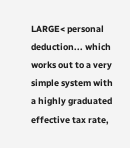LARGE< personal deduction... which works out to a very simple system with a highly graduated effective tax rate,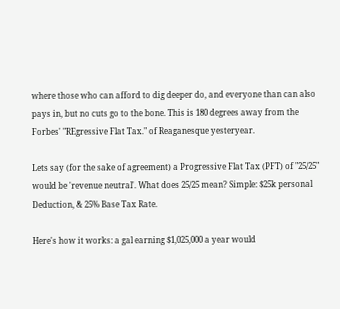where those who can afford to dig deeper do, and everyone than can also pays in, but no cuts go to the bone. This is 180 degrees away from the Forbes' "REgressive Flat Tax." of Reaganesque yesteryear.

Lets say (for the sake of agreement) a Progressive Flat Tax (PFT) of "25/25" would be 'revenue neutral'. What does 25/25 mean? Simple: $25k personal Deduction, & 25% Base Tax Rate.

Here's how it works: a gal earning $1,025,000 a year would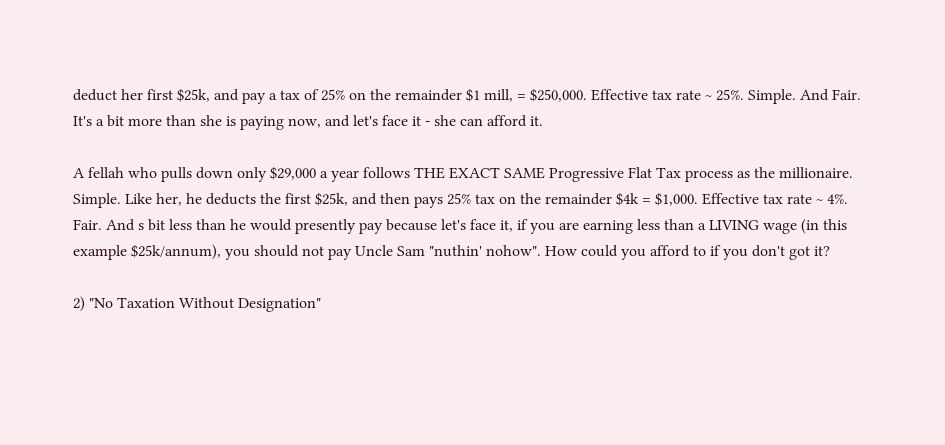deduct her first $25k, and pay a tax of 25% on the remainder $1 mill, = $250,000. Effective tax rate ~ 25%. Simple. And Fair. It's a bit more than she is paying now, and let's face it - she can afford it.

A fellah who pulls down only $29,000 a year follows THE EXACT SAME Progressive Flat Tax process as the millionaire. Simple. Like her, he deducts the first $25k, and then pays 25% tax on the remainder $4k = $1,000. Effective tax rate ~ 4%. Fair. And s bit less than he would presently pay because let's face it, if you are earning less than a LIVING wage (in this example $25k/annum), you should not pay Uncle Sam "nuthin' nohow". How could you afford to if you don't got it?

2) "No Taxation Without Designation"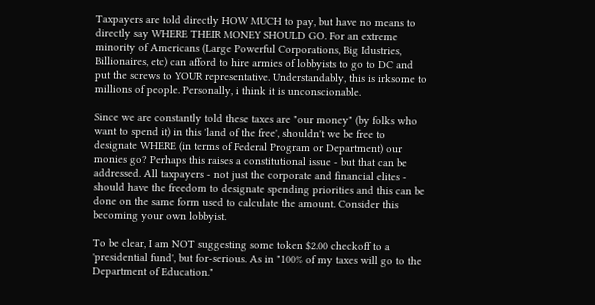Taxpayers are told directly HOW MUCH to pay, but have no means to directly say WHERE THEIR MONEY SHOULD GO. For an extreme minority of Americans (Large Powerful Corporations, Big Idustries, Billionaires, etc) can afford to hire armies of lobbyists to go to DC and put the screws to YOUR representative. Understandably, this is irksome to millions of people. Personally, i think it is unconscionable.

Since we are constantly told these taxes are "our money" (by folks who want to spend it) in this 'land of the free', shouldn't we be free to designate WHERE (in terms of Federal Program or Department) our monies go? Perhaps this raises a constitutional issue - but that can be addressed. All taxpayers - not just the corporate and financial elites - should have the freedom to designate spending priorities and this can be done on the same form used to calculate the amount. Consider this becoming your own lobbyist.

To be clear, I am NOT suggesting some token $2.00 checkoff to a 'presidential fund', but for-serious. As in "100% of my taxes will go to the Department of Education."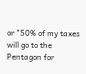or "50% of my taxes will go to the Pentagon for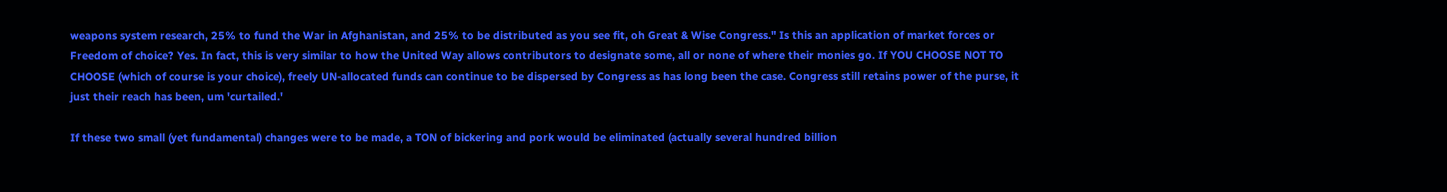weapons system research, 25% to fund the War in Afghanistan, and 25% to be distributed as you see fit, oh Great & Wise Congress." Is this an application of market forces or Freedom of choice? Yes. In fact, this is very similar to how the United Way allows contributors to designate some, all or none of where their monies go. If YOU CHOOSE NOT TO CHOOSE (which of course is your choice), freely UN-allocated funds can continue to be dispersed by Congress as has long been the case. Congress still retains power of the purse, it just their reach has been, um 'curtailed.'

If these two small (yet fundamental) changes were to be made, a TON of bickering and pork would be eliminated (actually several hundred billion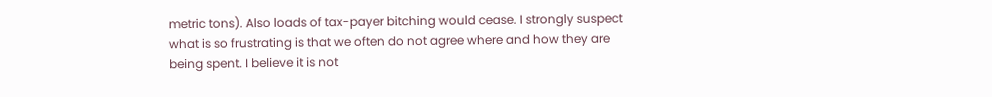metric tons). Also loads of tax-payer bitching would cease. I strongly suspect what is so frustrating is that we often do not agree where and how they are being spent. I believe it is not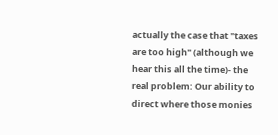actually the case that "taxes are too high" (although we hear this all the time)- the real problem: Our ability to direct where those monies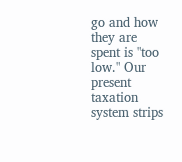go and how they are spent is "too low." Our present taxation system strips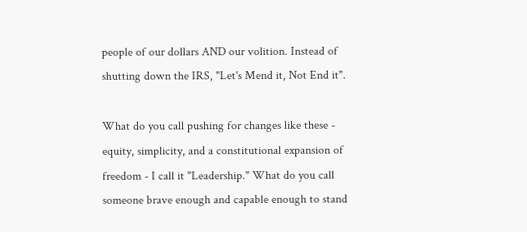people of our dollars AND our volition. Instead of shutting down the IRS, "Let's Mend it, Not End it".

What do you call pushing for changes like these - equity, simplicity, and a constitutional expansion of freedom - I call it "Leadership." What do you call someone brave enough and capable enough to stand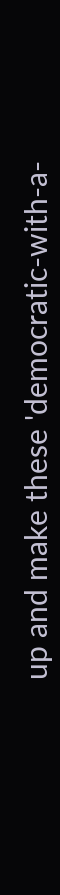up and make these 'democratic-with-a-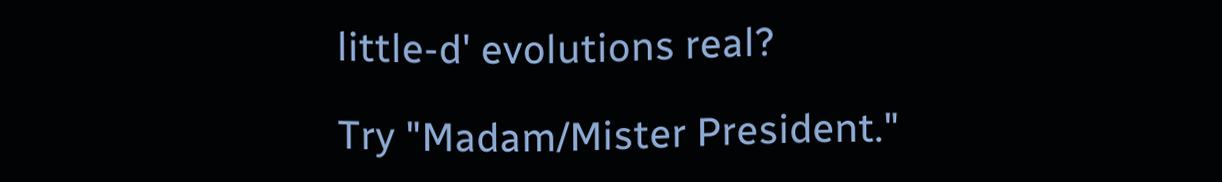little-d' evolutions real?

Try "Madam/Mister President."